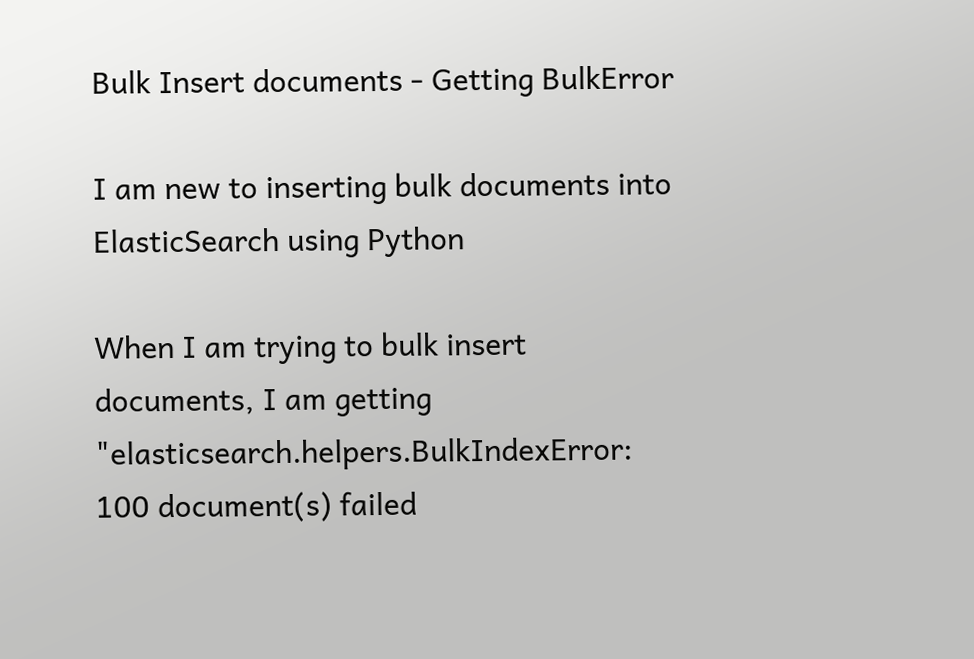Bulk Insert documents - Getting BulkError

I am new to inserting bulk documents into ElasticSearch using Python

When I am trying to bulk insert documents, I am getting "elasticsearch.helpers.BulkIndexError: 100 document(s) failed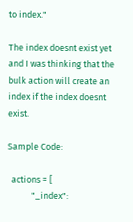to index."

The index doesnt exist yet and I was thinking that the bulk action will create an index if the index doesnt exist.

Sample Code:

  actions = [
            "_index":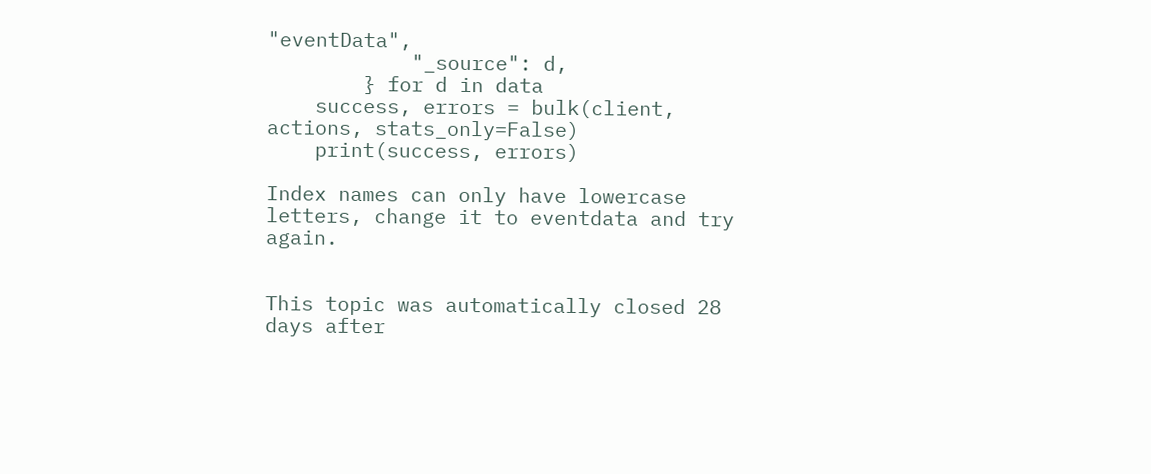"eventData",
            "_source": d,
        } for d in data
    success, errors = bulk(client, actions, stats_only=False)
    print(success, errors)

Index names can only have lowercase letters, change it to eventdata and try again.


This topic was automatically closed 28 days after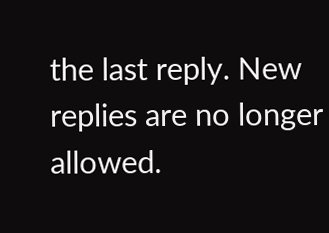the last reply. New replies are no longer allowed.